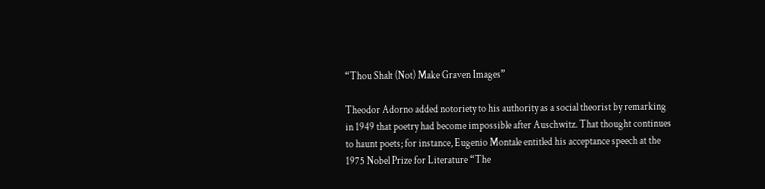“Thou Shalt (Not) Make Graven Images”

Theodor Adorno added notoriety to his authority as a social theorist by remarking in 1949 that poetry had become impossible after Auschwitz. That thought continues to haunt poets; for instance, Eugenio Montale entitled his acceptance speech at the 1975 Nobel Prize for Literature “The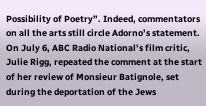Possibility of Poetry”. Indeed, commentators on all the arts still circle Adorno’s statement. On July 6, ABC Radio National’s film critic, Julie Rigg, repeated the comment at the start of her review of Monsieur Batignole, set during the deportation of the Jews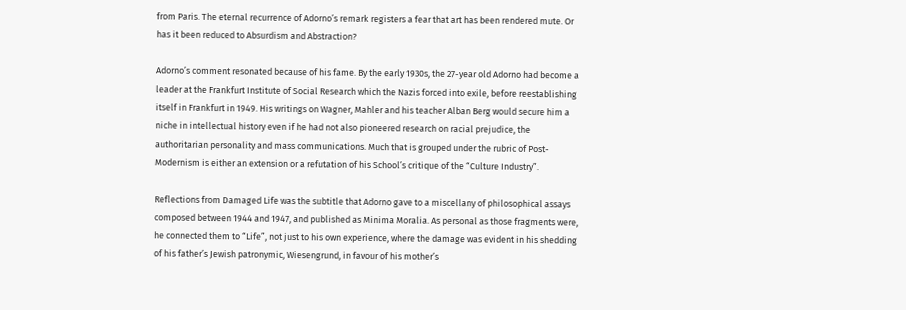from Paris. The eternal recurrence of Adorno’s remark registers a fear that art has been rendered mute. Or has it been reduced to Absurdism and Abstraction?

Adorno’s comment resonated because of his fame. By the early 1930s, the 27-year old Adorno had become a leader at the Frankfurt Institute of Social Research which the Nazis forced into exile, before reestablishing itself in Frankfurt in 1949. His writings on Wagner, Mahler and his teacher Alban Berg would secure him a niche in intellectual history even if he had not also pioneered research on racial prejudice, the authoritarian personality and mass communications. Much that is grouped under the rubric of Post-Modernism is either an extension or a refutation of his School’s critique of the “Culture Industry”.

Reflections from Damaged Life was the subtitle that Adorno gave to a miscellany of philosophical assays composed between 1944 and 1947, and published as Minima Moralia. As personal as those fragments were, he connected them to “Life”, not just to his own experience, where the damage was evident in his shedding of his father’s Jewish patronymic, Wiesengrund, in favour of his mother’s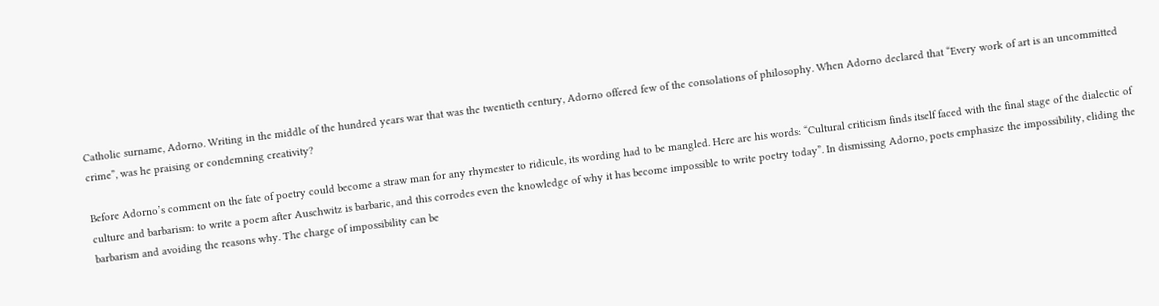Catholic surname, Adorno. Writing in the middle of the hundred years war that was the twentieth century, Adorno offered few of the consolations of philosophy. When Adorno declared that “Every work of art is an uncommitted crime”, was he praising or condemning creativity?

Before Adorno’s comment on the fate of poetry could become a straw man for any rhymester to ridicule, its wording had to be mangled. Here are his words: “Cultural criticism finds itself faced with the final stage of the dialectic of culture and barbarism: to write a poem after Auschwitz is barbaric, and this corrodes even the knowledge of why it has become impossible to write poetry today”. In dismissing Adorno, poets emphasize the impossibility, eliding the barbarism and avoiding the reasons why. The charge of impossibility can be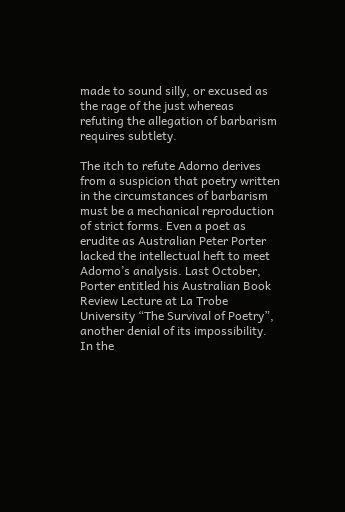made to sound silly, or excused as the rage of the just whereas refuting the allegation of barbarism requires subtlety.

The itch to refute Adorno derives from a suspicion that poetry written in the circumstances of barbarism must be a mechanical reproduction of strict forms. Even a poet as erudite as Australian Peter Porter lacked the intellectual heft to meet Adorno’s analysis. Last October, Porter entitled his Australian Book Review Lecture at La Trobe University “The Survival of Poetry”, another denial of its impossibility. In the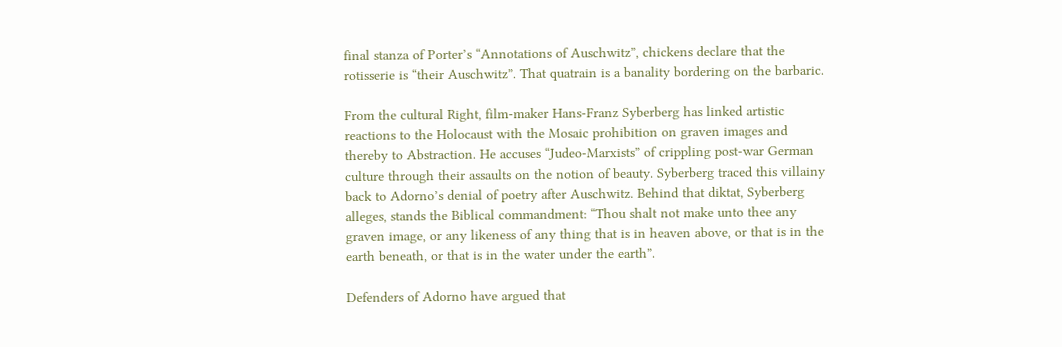final stanza of Porter’s “Annotations of Auschwitz”, chickens declare that the rotisserie is “their Auschwitz”. That quatrain is a banality bordering on the barbaric.

From the cultural Right, film-maker Hans-Franz Syberberg has linked artistic reactions to the Holocaust with the Mosaic prohibition on graven images and thereby to Abstraction. He accuses “Judeo-Marxists” of crippling post-war German culture through their assaults on the notion of beauty. Syberberg traced this villainy back to Adorno’s denial of poetry after Auschwitz. Behind that diktat, Syberberg alleges, stands the Biblical commandment: “Thou shalt not make unto thee any graven image, or any likeness of any thing that is in heaven above, or that is in the earth beneath, or that is in the water under the earth”.

Defenders of Adorno have argued that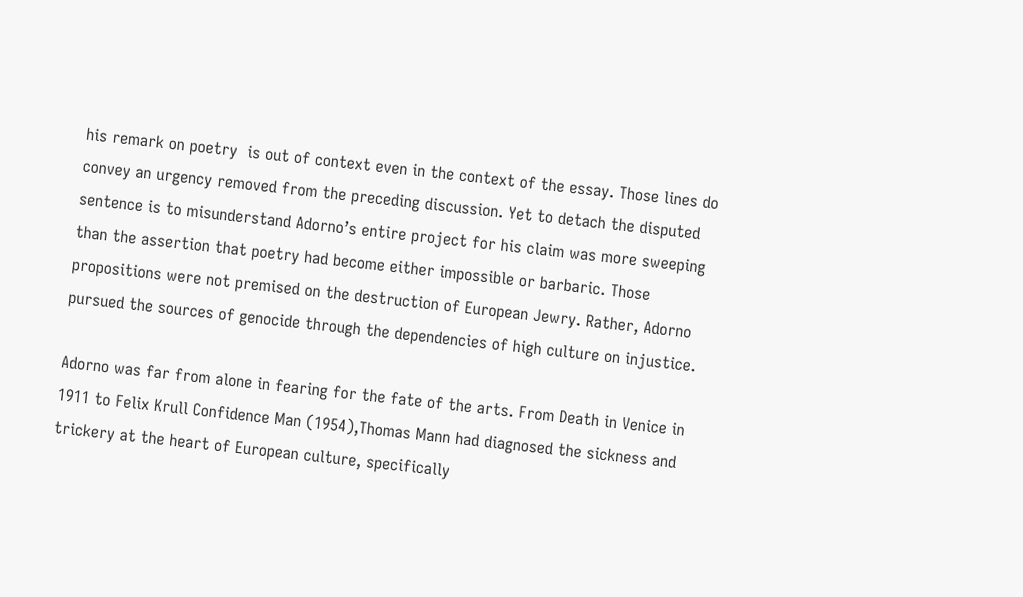his remark on poetry  is out of context even in the context of the essay. Those lines do convey an urgency removed from the preceding discussion. Yet to detach the disputed sentence is to misunderstand Adorno’s entire project for his claim was more sweeping than the assertion that poetry had become either impossible or barbaric. Those propositions were not premised on the destruction of European Jewry. Rather, Adorno pursued the sources of genocide through the dependencies of high culture on injustice.

Adorno was far from alone in fearing for the fate of the arts. From Death in Venice in 1911 to Felix Krull Confidence Man (1954),Thomas Mann had diagnosed the sickness and trickery at the heart of European culture, specifically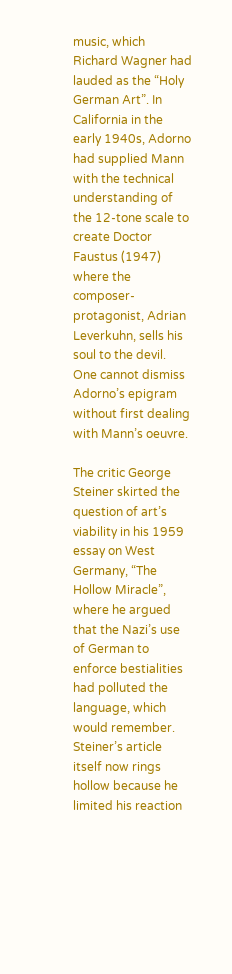music, which Richard Wagner had lauded as the “Holy German Art”. In California in the early 1940s, Adorno had supplied Mann with the technical understanding of the 12-tone scale to create Doctor Faustus (1947) where the composer-protagonist, Adrian Leverkuhn, sells his soul to the devil. One cannot dismiss Adorno’s epigram without first dealing with Mann’s oeuvre.

The critic George Steiner skirted the question of art’s viability in his 1959 essay on West Germany, “The Hollow Miracle”, where he argued that the Nazi’s use of German to enforce bestialities had polluted the language, which would remember. Steiner’s article itself now rings hollow because he limited his reaction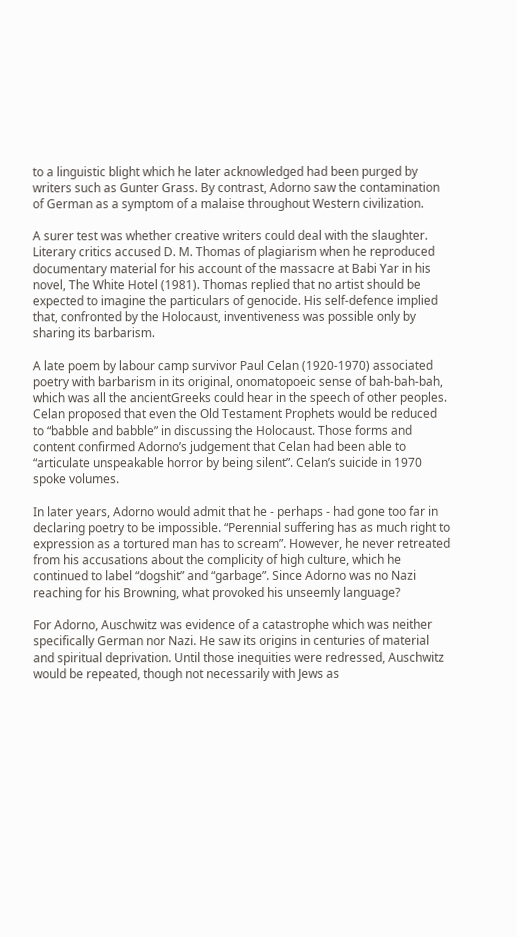to a linguistic blight which he later acknowledged had been purged by writers such as Gunter Grass. By contrast, Adorno saw the contamination of German as a symptom of a malaise throughout Western civilization.

A surer test was whether creative writers could deal with the slaughter. Literary critics accused D. M. Thomas of plagiarism when he reproduced documentary material for his account of the massacre at Babi Yar in his novel, The White Hotel (1981). Thomas replied that no artist should be expected to imagine the particulars of genocide. His self-defence implied that, confronted by the Holocaust, inventiveness was possible only by sharing its barbarism.

A late poem by labour camp survivor Paul Celan (1920-1970) associated poetry with barbarism in its original, onomatopoeic sense of bah-bah-bah, which was all the ancientGreeks could hear in the speech of other peoples. Celan proposed that even the Old Testament Prophets would be reduced to “babble and babble” in discussing the Holocaust. Those forms and content confirmed Adorno’s judgement that Celan had been able to “articulate unspeakable horror by being silent”. Celan’s suicide in 1970 spoke volumes.

In later years, Adorno would admit that he - perhaps - had gone too far in declaring poetry to be impossible. “Perennial suffering has as much right to expression as a tortured man has to scream”. However, he never retreated from his accusations about the complicity of high culture, which he continued to label “dogshit” and “garbage”. Since Adorno was no Nazi reaching for his Browning, what provoked his unseemly language?

For Adorno, Auschwitz was evidence of a catastrophe which was neither specifically German nor Nazi. He saw its origins in centuries of material and spiritual deprivation. Until those inequities were redressed, Auschwitz would be repeated, though not necessarily with Jews as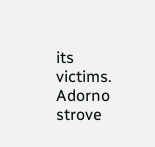its victims. Adorno strove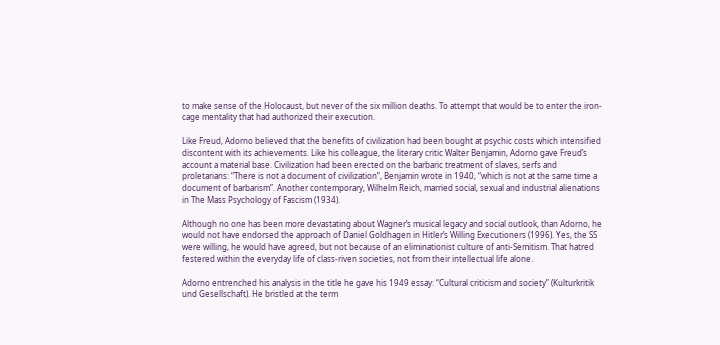to make sense of the Holocaust, but never of the six million deaths. To attempt that would be to enter the iron-cage mentality that had authorized their execution.

Like Freud, Adorno believed that the benefits of civilization had been bought at psychic costs which intensified discontent with its achievements. Like his colleague, the literary critic Walter Benjamin, Adorno gave Freud’s account a material base. Civilization had been erected on the barbaric treatment of slaves, serfs and proletarians: “There is not a document of civilization”, Benjamin wrote in 1940, “which is not at the same time a document of barbarism”. Another contemporary, Wilhelm Reich, married social, sexual and industrial alienations in The Mass Psychology of Fascism (1934).

Although no one has been more devastating about Wagner’s musical legacy and social outlook, than Adorno, he would not have endorsed the approach of Daniel Goldhagen in Hitler’s Willing Executioners (1996). Yes, the SS were willing, he would have agreed, but not because of an eliminationist culture of anti-Semitism. That hatred festered within the everyday life of class-riven societies, not from their intellectual life alone.

Adorno entrenched his analysis in the title he gave his 1949 essay: “Cultural criticism and society” (Kulturkritik und Gesellschaft). He bristled at the term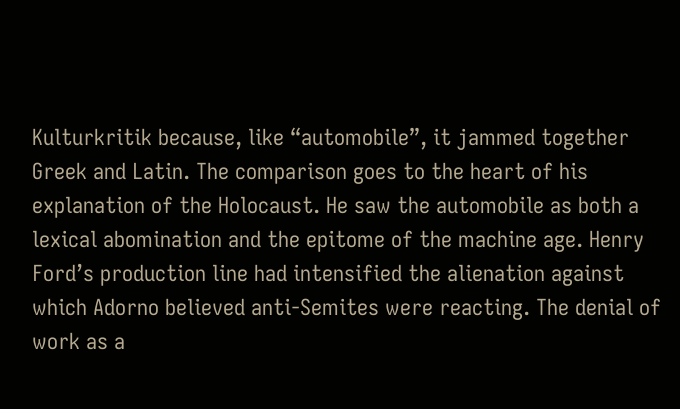Kulturkritik because, like “automobile”, it jammed together Greek and Latin. The comparison goes to the heart of his explanation of the Holocaust. He saw the automobile as both a lexical abomination and the epitome of the machine age. Henry Ford’s production line had intensified the alienation against which Adorno believed anti-Semites were reacting. The denial of work as a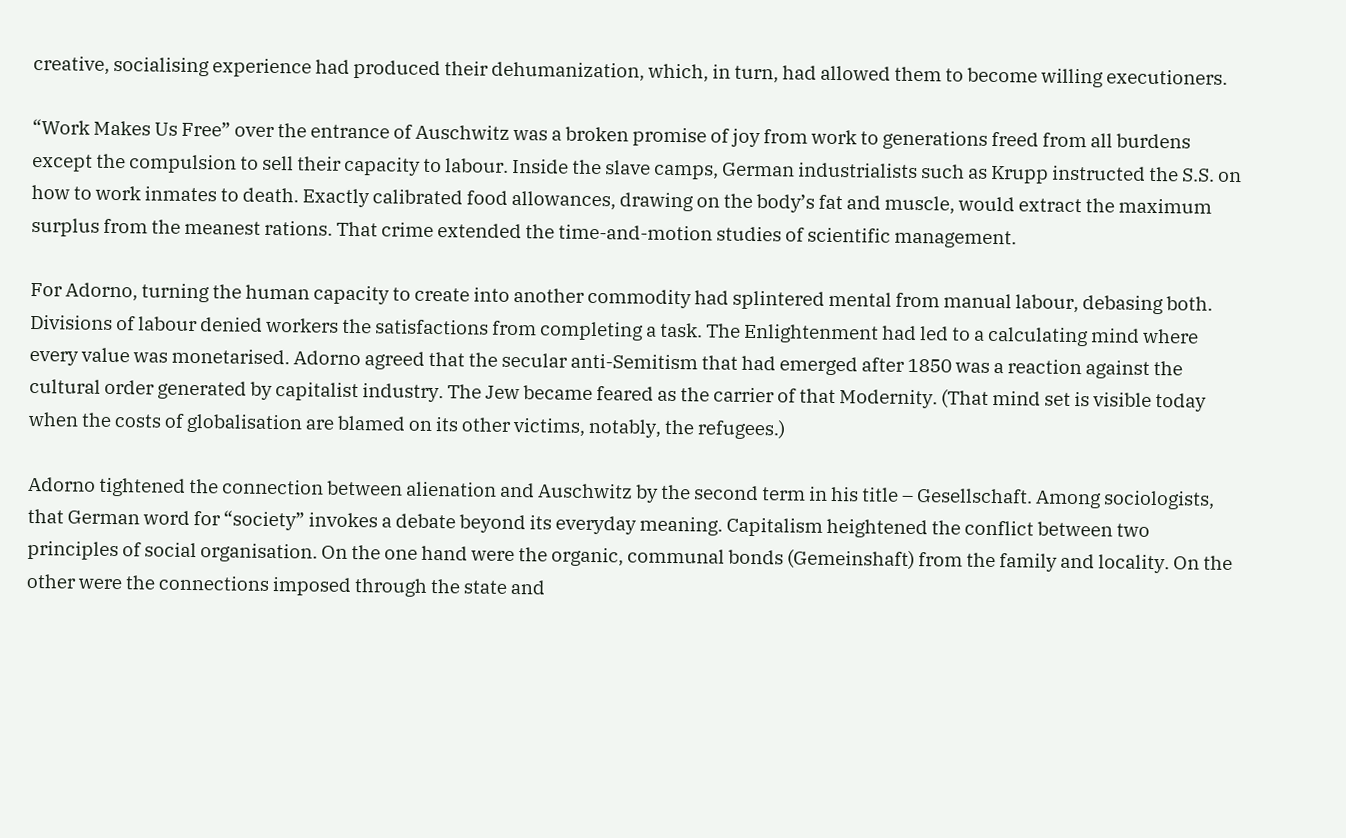creative, socialising experience had produced their dehumanization, which, in turn, had allowed them to become willing executioners.

“Work Makes Us Free” over the entrance of Auschwitz was a broken promise of joy from work to generations freed from all burdens except the compulsion to sell their capacity to labour. Inside the slave camps, German industrialists such as Krupp instructed the S.S. on how to work inmates to death. Exactly calibrated food allowances, drawing on the body’s fat and muscle, would extract the maximum surplus from the meanest rations. That crime extended the time-and-motion studies of scientific management.

For Adorno, turning the human capacity to create into another commodity had splintered mental from manual labour, debasing both. Divisions of labour denied workers the satisfactions from completing a task. The Enlightenment had led to a calculating mind where every value was monetarised. Adorno agreed that the secular anti-Semitism that had emerged after 1850 was a reaction against the cultural order generated by capitalist industry. The Jew became feared as the carrier of that Modernity. (That mind set is visible today when the costs of globalisation are blamed on its other victims, notably, the refugees.)

Adorno tightened the connection between alienation and Auschwitz by the second term in his title – Gesellschaft. Among sociologists, that German word for “society” invokes a debate beyond its everyday meaning. Capitalism heightened the conflict between two principles of social organisation. On the one hand were the organic, communal bonds (Gemeinshaft) from the family and locality. On the other were the connections imposed through the state and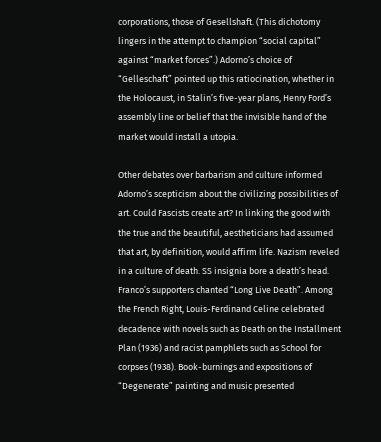corporations, those of Gesellshaft. (This dichotomy lingers in the attempt to champion “social capital” against “market forces”.) Adorno’s choice of “Gelleschaft” pointed up this ratiocination, whether in the Holocaust, in Stalin’s five-year plans, Henry Ford’s assembly line or belief that the invisible hand of the market would install a utopia.

Other debates over barbarism and culture informed Adorno’s scepticism about the civilizing possibilities of art. Could Fascists create art? In linking the good with the true and the beautiful, aestheticians had assumed that art, by definition, would affirm life. Nazism reveled in a culture of death. SS insignia bore a death’s head. Franco’s supporters chanted “Long Live Death”. Among the French Right, Louis-Ferdinand Celine celebrated decadence with novels such as Death on the Installment Plan (1936) and racist pamphlets such as School for corpses (1938). Book-burnings and expositions of “Degenerate” painting and music presented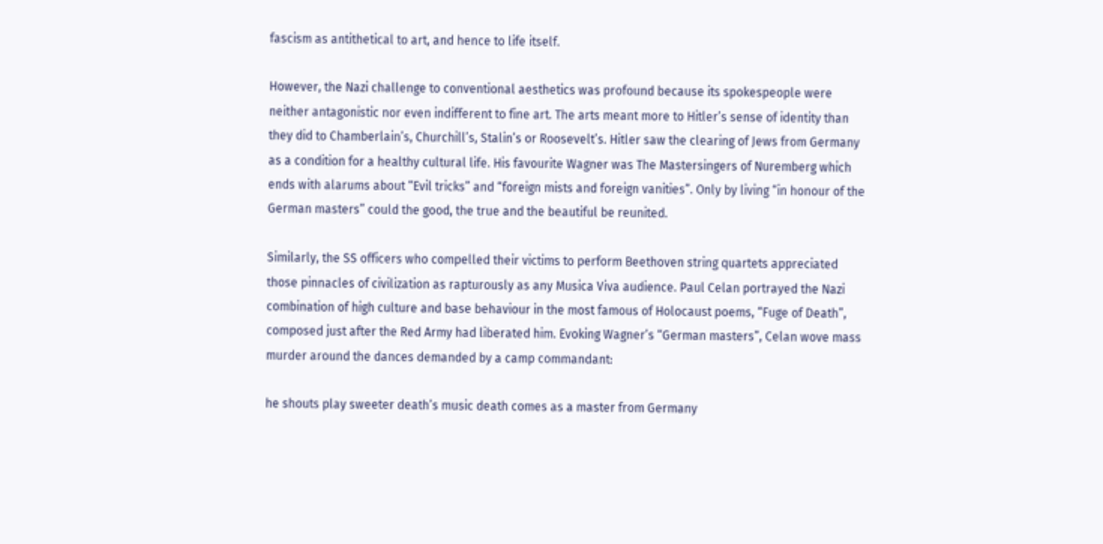fascism as antithetical to art, and hence to life itself.

However, the Nazi challenge to conventional aesthetics was profound because its spokespeople were neither antagonistic nor even indifferent to fine art. The arts meant more to Hitler’s sense of identity than they did to Chamberlain’s, Churchill’s, Stalin’s or Roosevelt’s. Hitler saw the clearing of Jews from Germany as a condition for a healthy cultural life. His favourite Wagner was The Mastersingers of Nuremberg which ends with alarums about “Evil tricks” and “foreign mists and foreign vanities”. Only by living “in honour of the German masters” could the good, the true and the beautiful be reunited.

Similarly, the SS officers who compelled their victims to perform Beethoven string quartets appreciated those pinnacles of civilization as rapturously as any Musica Viva audience. Paul Celan portrayed the Nazi combination of high culture and base behaviour in the most famous of Holocaust poems, “Fuge of Death”, composed just after the Red Army had liberated him. Evoking Wagner’s “German masters”, Celan wove mass murder around the dances demanded by a camp commandant:

he shouts play sweeter death’s music death comes as a master from Germany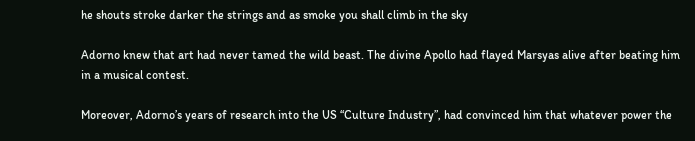he shouts stroke darker the strings and as smoke you shall climb in the sky

Adorno knew that art had never tamed the wild beast. The divine Apollo had flayed Marsyas alive after beating him in a musical contest.

Moreover, Adorno’s years of research into the US “Culture Industry”, had convinced him that whatever power the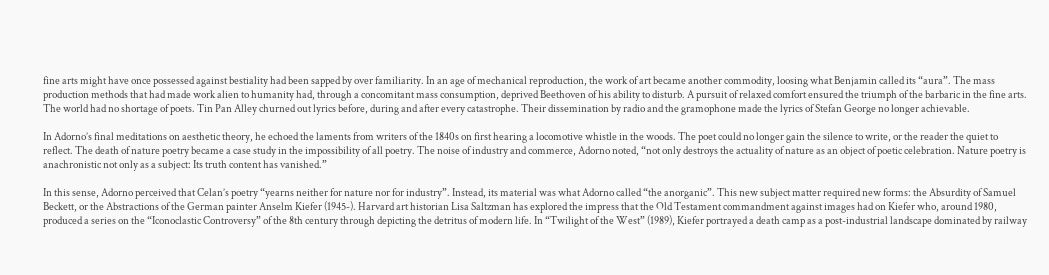fine arts might have once possessed against bestiality had been sapped by over familiarity. In an age of mechanical reproduction, the work of art became another commodity, loosing what Benjamin called its “aura”. The mass production methods that had made work alien to humanity had, through a concomitant mass consumption, deprived Beethoven of his ability to disturb. A pursuit of relaxed comfort ensured the triumph of the barbaric in the fine arts. The world had no shortage of poets. Tin Pan Alley churned out lyrics before, during and after every catastrophe. Their dissemination by radio and the gramophone made the lyrics of Stefan George no longer achievable.

In Adorno’s final meditations on aesthetic theory, he echoed the laments from writers of the 1840s on first hearing a locomotive whistle in the woods. The poet could no longer gain the silence to write, or the reader the quiet to reflect. The death of nature poetry became a case study in the impossibility of all poetry. The noise of industry and commerce, Adorno noted, “not only destroys the actuality of nature as an object of poetic celebration. Nature poetry is anachronistic not only as a subject: Its truth content has vanished.”

In this sense, Adorno perceived that Celan’s poetry “yearns neither for nature nor for industry”. Instead, its material was what Adorno called “the anorganic”. This new subject matter required new forms: the Absurdity of Samuel Beckett, or the Abstractions of the German painter Anselm Kiefer (1945-). Harvard art historian Lisa Saltzman has explored the impress that the Old Testament commandment against images had on Kiefer who, around 1980, produced a series on the “Iconoclastic Controversy” of the 8th century through depicting the detritus of modern life. In “Twilight of the West” (1989), Kiefer portrayed a death camp as a post-industrial landscape dominated by railway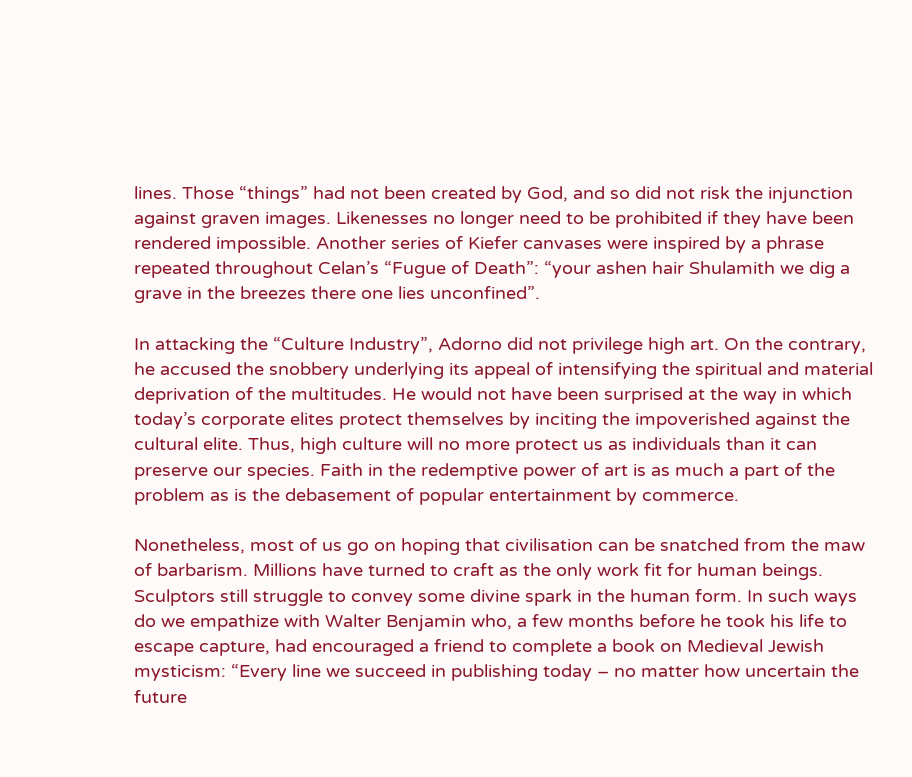lines. Those “things” had not been created by God, and so did not risk the injunction against graven images. Likenesses no longer need to be prohibited if they have been rendered impossible. Another series of Kiefer canvases were inspired by a phrase repeated throughout Celan’s “Fugue of Death”: “your ashen hair Shulamith we dig a grave in the breezes there one lies unconfined”.

In attacking the “Culture Industry”, Adorno did not privilege high art. On the contrary, he accused the snobbery underlying its appeal of intensifying the spiritual and material deprivation of the multitudes. He would not have been surprised at the way in which today’s corporate elites protect themselves by inciting the impoverished against the cultural elite. Thus, high culture will no more protect us as individuals than it can preserve our species. Faith in the redemptive power of art is as much a part of the problem as is the debasement of popular entertainment by commerce.

Nonetheless, most of us go on hoping that civilisation can be snatched from the maw of barbarism. Millions have turned to craft as the only work fit for human beings. Sculptors still struggle to convey some divine spark in the human form. In such ways do we empathize with Walter Benjamin who, a few months before he took his life to escape capture, had encouraged a friend to complete a book on Medieval Jewish mysticism: “Every line we succeed in publishing today – no matter how uncertain the future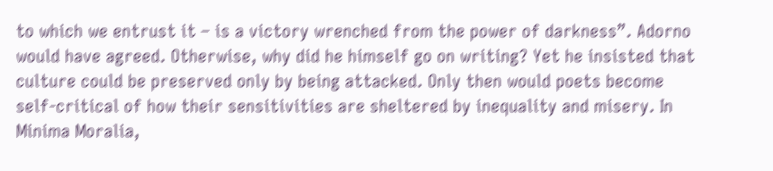to which we entrust it – is a victory wrenched from the power of darkness”. Adorno would have agreed. Otherwise, why did he himself go on writing? Yet he insisted that culture could be preserved only by being attacked. Only then would poets become self-critical of how their sensitivities are sheltered by inequality and misery. In Minima Moralia,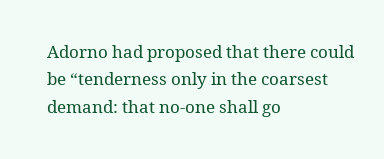Adorno had proposed that there could be “tenderness only in the coarsest demand: that no-one shall go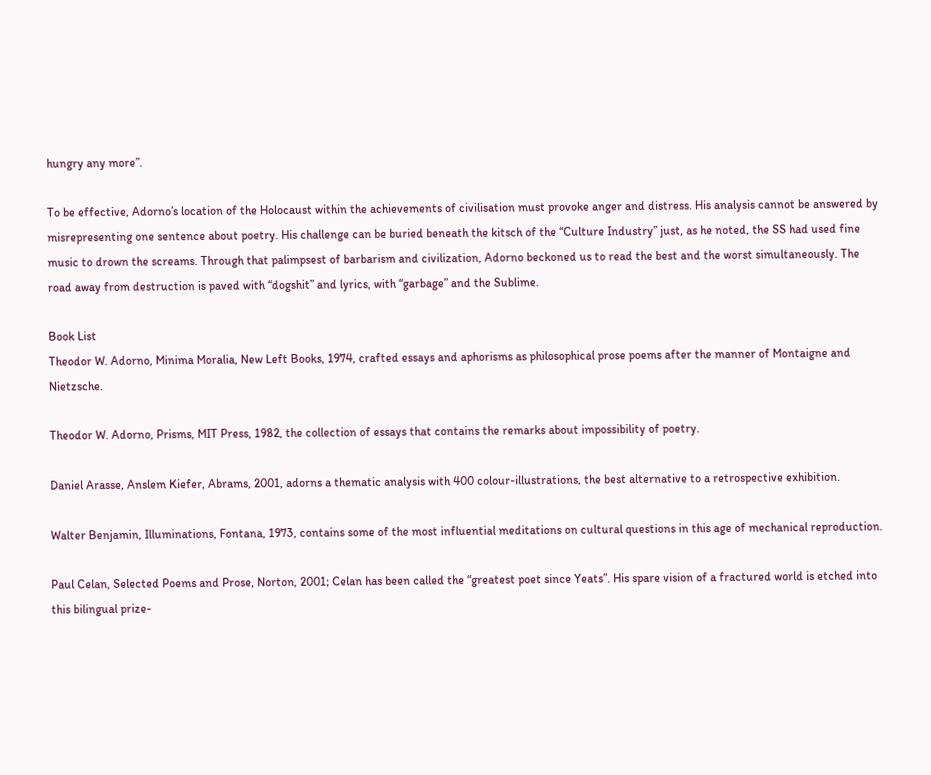hungry any more”.

To be effective, Adorno’s location of the Holocaust within the achievements of civilisation must provoke anger and distress. His analysis cannot be answered by misrepresenting one sentence about poetry. His challenge can be buried beneath the kitsch of the “Culture Industry” just, as he noted, the SS had used fine music to drown the screams. Through that palimpsest of barbarism and civilization, Adorno beckoned us to read the best and the worst simultaneously. The road away from destruction is paved with “dogshit” and lyrics, with “garbage” and the Sublime.

Book List
Theodor W. Adorno, Minima Moralia, New Left Books, 1974, crafted essays and aphorisms as philosophical prose poems after the manner of Montaigne and Nietzsche.

Theodor W. Adorno, Prisms, MIT Press, 1982, the collection of essays that contains the remarks about impossibility of poetry.

Daniel Arasse, Anslem Kiefer, Abrams, 2001, adorns a thematic analysis with 400 colour-illustrations, the best alternative to a retrospective exhibition.

Walter Benjamin, Illuminations, Fontana, 1973, contains some of the most influential meditations on cultural questions in this age of mechanical reproduction.

Paul Celan, Selected Poems and Prose, Norton, 2001; Celan has been called the “greatest poet since Yeats”. His spare vision of a fractured world is etched into this bilingual prize-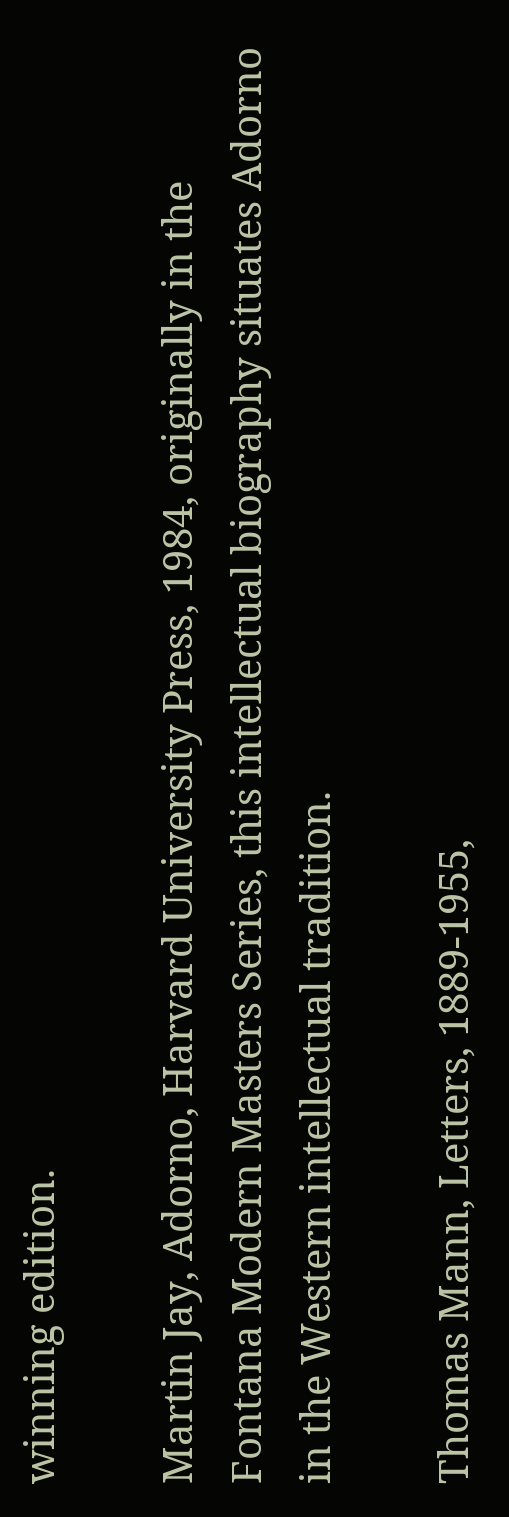winning edition.

Martin Jay, Adorno, Harvard University Press, 1984, originally in the Fontana Modern Masters Series, this intellectual biography situates Adorno in the Western intellectual tradition.

Thomas Mann, Letters, 1889-1955,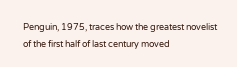Penguin, 1975, traces how the greatest novelist of the first half of last century moved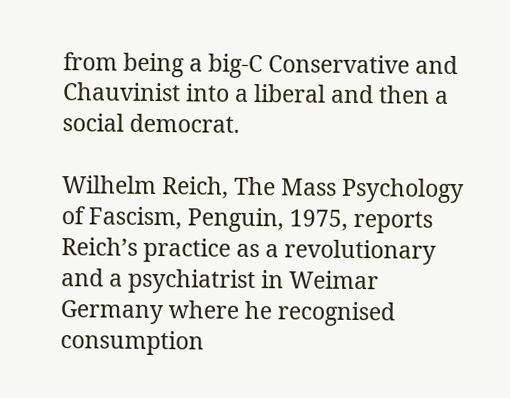from being a big-C Conservative and Chauvinist into a liberal and then a social democrat.

Wilhelm Reich, The Mass Psychology of Fascism, Penguin, 1975, reports Reich’s practice as a revolutionary and a psychiatrist in Weimar Germany where he recognised consumption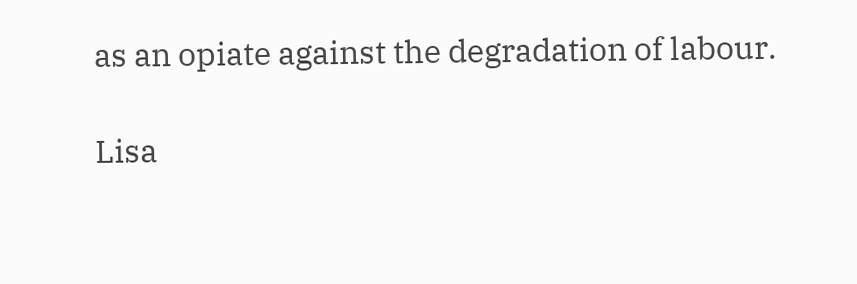as an opiate against the degradation of labour.

Lisa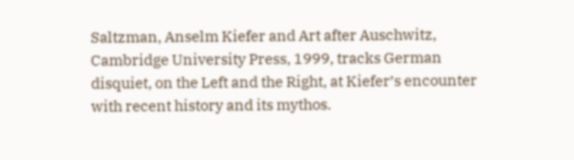Saltzman, Anselm Kiefer and Art after Auschwitz, Cambridge University Press, 1999, tracks German disquiet, on the Left and the Right, at Kiefer’s encounter with recent history and its mythos.